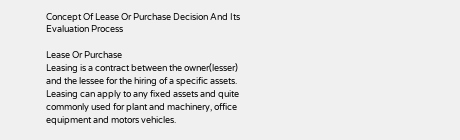Concept Of Lease Or Purchase Decision And Its Evaluation Process

Lease Or Purchase
Leasing is a contract between the owner(lesser) and the lessee for the hiring of a specific assets. Leasing can apply to any fixed assets and quite commonly used for plant and machinery, office equipment and motors vehicles.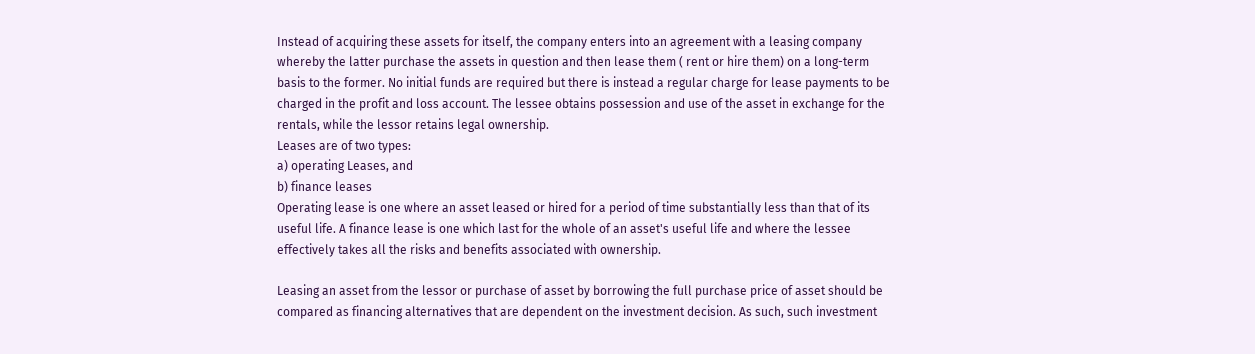Instead of acquiring these assets for itself, the company enters into an agreement with a leasing company whereby the latter purchase the assets in question and then lease them ( rent or hire them) on a long-term basis to the former. No initial funds are required but there is instead a regular charge for lease payments to be charged in the profit and loss account. The lessee obtains possession and use of the asset in exchange for the rentals, while the lessor retains legal ownership.
Leases are of two types:
a) operating Leases, and
b) finance leases
Operating lease is one where an asset leased or hired for a period of time substantially less than that of its useful life. A finance lease is one which last for the whole of an asset's useful life and where the lessee effectively takes all the risks and benefits associated with ownership.

Leasing an asset from the lessor or purchase of asset by borrowing the full purchase price of asset should be compared as financing alternatives that are dependent on the investment decision. As such, such investment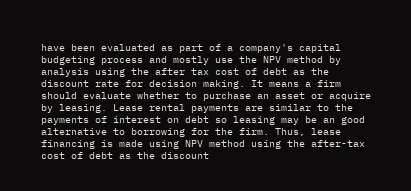have been evaluated as part of a company's capital budgeting process and mostly use the NPV method by analysis using the after tax cost of debt as the discount rate for decision making. It means a firm should evaluate whether to purchase an asset or acquire by leasing. Lease rental payments are similar to the payments of interest on debt so leasing may be an good alternative to borrowing for the firm. Thus, lease financing is made using NPV method using the after-tax cost of debt as the discount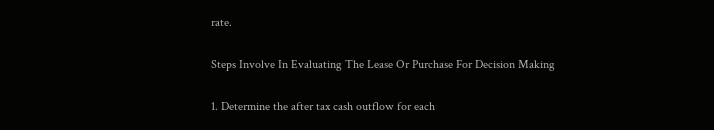rate.

Steps Involve In Evaluating The Lease Or Purchase For Decision Making

1. Determine the after tax cash outflow for each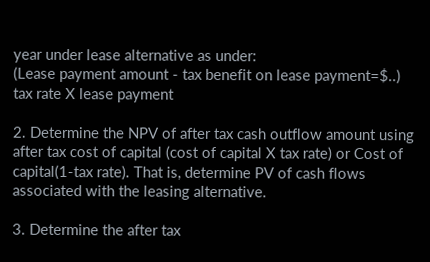year under lease alternative as under:
(Lease payment amount - tax benefit on lease payment=$..) tax rate X lease payment

2. Determine the NPV of after tax cash outflow amount using after tax cost of capital (cost of capital X tax rate) or Cost of capital(1-tax rate). That is, determine PV of cash flows associated with the leasing alternative.

3. Determine the after tax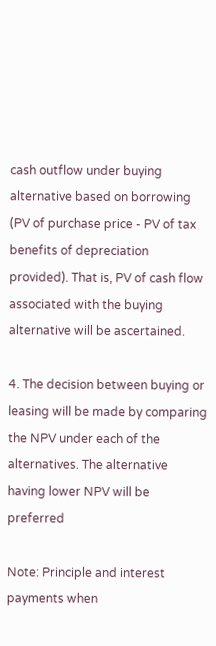cash outflow under buying alternative based on borrowing (PV of purchase price - PV of tax benefits of depreciation provided). That is, PV of cash flow associated with the buying alternative will be ascertained.

4. The decision between buying or leasing will be made by comparing the NPV under each of the alternatives. The alternative having lower NPV will be preferred

Note: Principle and interest payments when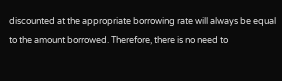discounted at the appropriate borrowing rate will always be equal to the amount borrowed. Therefore, there is no need to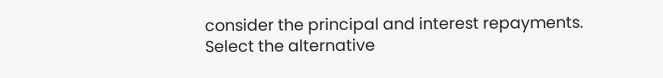consider the principal and interest repayments.
Select the alternative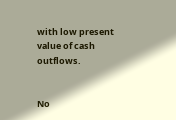with low present value of cash outflows.


No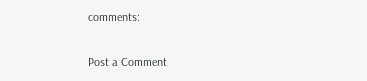comments:

Post a Comment